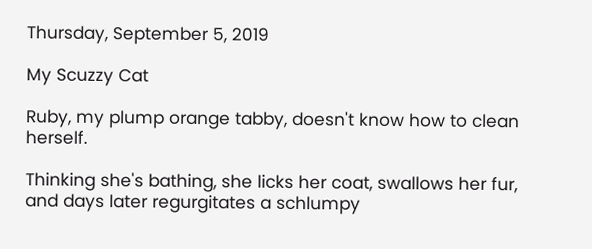Thursday, September 5, 2019

My Scuzzy Cat

Ruby, my plump orange tabby, doesn't know how to clean herself.

Thinking she's bathing, she licks her coat, swallows her fur, and days later regurgitates a schlumpy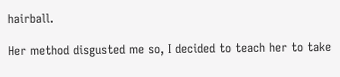hairball.

Her method disgusted me so, I decided to teach her to take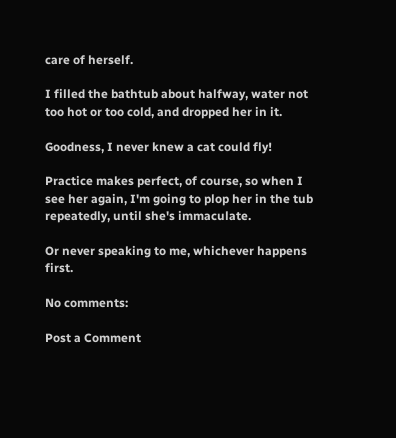care of herself.

I filled the bathtub about halfway, water not too hot or too cold, and dropped her in it.

Goodness, I never knew a cat could fly!

Practice makes perfect, of course, so when I see her again, I'm going to plop her in the tub repeatedly, until she's immaculate.

Or never speaking to me, whichever happens first.

No comments:

Post a Comment